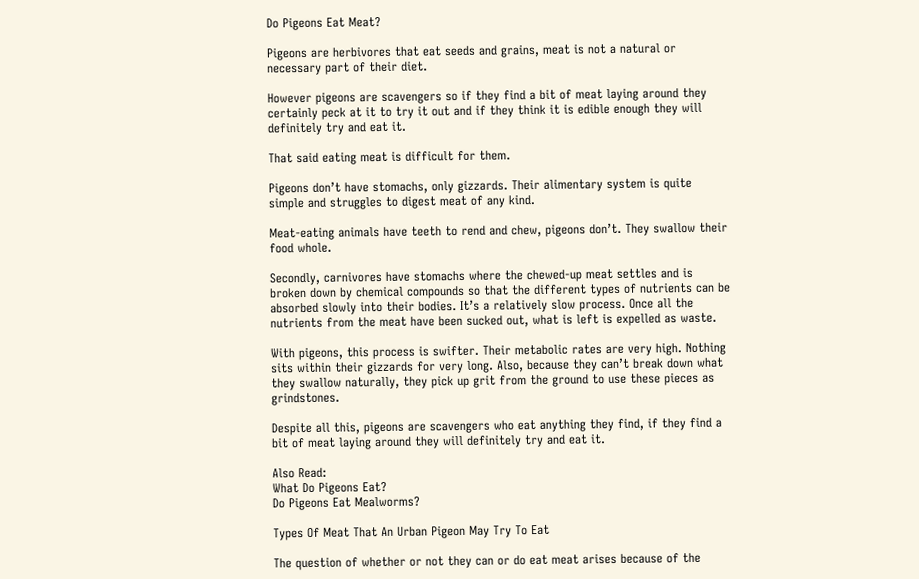Do Pigeons Eat Meat?

Pigeons are herbivores that eat seeds and grains, meat is not a natural or necessary part of their diet.

However pigeons are scavengers so if they find a bit of meat laying around they certainly peck at it to try it out and if they think it is edible enough they will definitely try and eat it.

That said eating meat is difficult for them.

Pigeons don’t have stomachs, only gizzards. Their alimentary system is quite simple and struggles to digest meat of any kind.

Meat-eating animals have teeth to rend and chew, pigeons don’t. They swallow their food whole.

Secondly, carnivores have stomachs where the chewed-up meat settles and is broken down by chemical compounds so that the different types of nutrients can be absorbed slowly into their bodies. It’s a relatively slow process. Once all the nutrients from the meat have been sucked out, what is left is expelled as waste.

With pigeons, this process is swifter. Their metabolic rates are very high. Nothing sits within their gizzards for very long. Also, because they can’t break down what they swallow naturally, they pick up grit from the ground to use these pieces as grindstones.

Despite all this, pigeons are scavengers who eat anything they find, if they find a bit of meat laying around they will definitely try and eat it.

Also Read:
What Do Pigeons Eat?
Do Pigeons Eat Mealworms?

Types Of Meat That An Urban Pigeon May Try To Eat

The question of whether or not they can or do eat meat arises because of the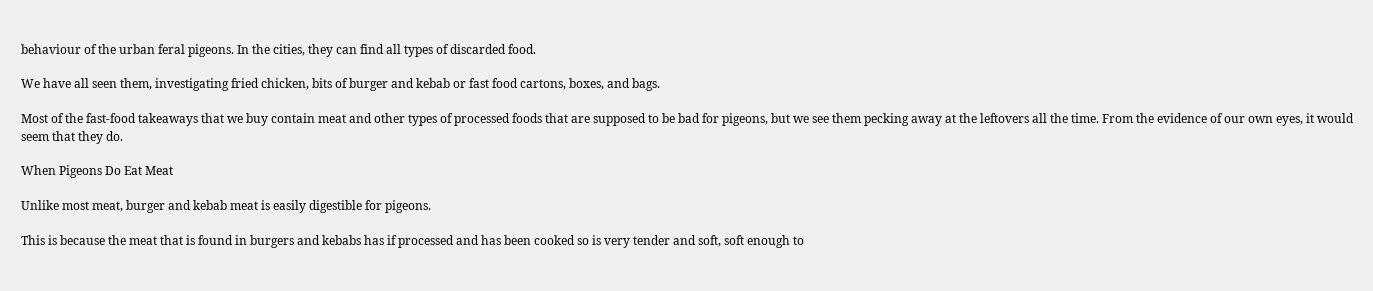behaviour of the urban feral pigeons. In the cities, they can find all types of discarded food.

We have all seen them, investigating fried chicken, bits of burger and kebab or fast food cartons, boxes, and bags.

Most of the fast-food takeaways that we buy contain meat and other types of processed foods that are supposed to be bad for pigeons, but we see them pecking away at the leftovers all the time. From the evidence of our own eyes, it would seem that they do.

When Pigeons Do Eat Meat

Unlike most meat, burger and kebab meat is easily digestible for pigeons.

This is because the meat that is found in burgers and kebabs has if processed and has been cooked so is very tender and soft, soft enough to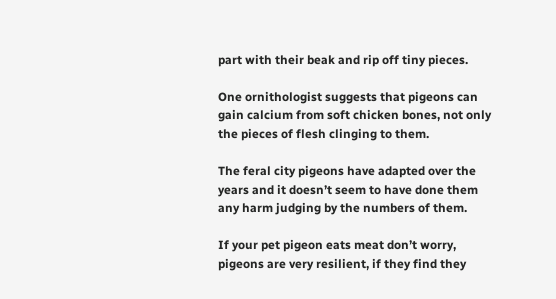part with their beak and rip off tiny pieces.

One ornithologist suggests that pigeons can gain calcium from soft chicken bones, not only the pieces of flesh clinging to them.

The feral city pigeons have adapted over the years and it doesn’t seem to have done them any harm judging by the numbers of them.

If your pet pigeon eats meat don’t worry, pigeons are very resilient, if they find they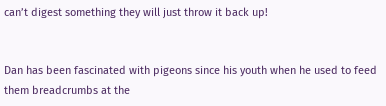can’t digest something they will just throw it back up!


Dan has been fascinated with pigeons since his youth when he used to feed them breadcrumbs at the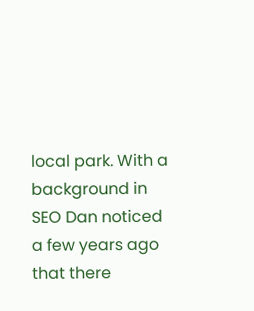local park. With a background in SEO Dan noticed a few years ago that there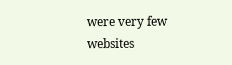were very few websites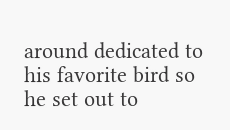around dedicated to his favorite bird so he set out to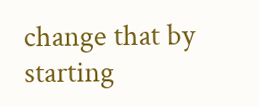change that by starting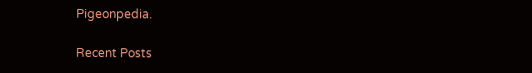Pigeonpedia.

Recent Posts